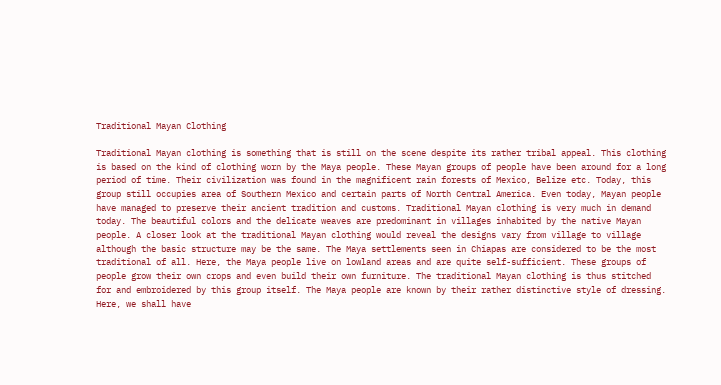Traditional Mayan Clothing

Traditional Mayan clothing is something that is still on the scene despite its rather tribal appeal. This clothing is based on the kind of clothing worn by the Maya people. These Mayan groups of people have been around for a long period of time. Their civilization was found in the magnificent rain forests of Mexico, Belize etc. Today, this group still occupies area of Southern Mexico and certain parts of North Central America. Even today, Mayan people have managed to preserve their ancient tradition and customs. Traditional Mayan clothing is very much in demand today. The beautiful colors and the delicate weaves are predominant in villages inhabited by the native Mayan people. A closer look at the traditional Mayan clothing would reveal the designs vary from village to village although the basic structure may be the same. The Maya settlements seen in Chiapas are considered to be the most traditional of all. Here, the Maya people live on lowland areas and are quite self-sufficient. These groups of people grow their own crops and even build their own furniture. The traditional Mayan clothing is thus stitched for and embroidered by this group itself. The Maya people are known by their rather distinctive style of dressing. Here, we shall have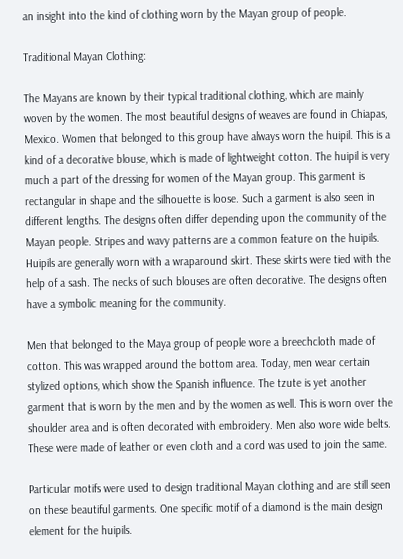an insight into the kind of clothing worn by the Mayan group of people.

Traditional Mayan Clothing:

The Mayans are known by their typical traditional clothing, which are mainly woven by the women. The most beautiful designs of weaves are found in Chiapas, Mexico. Women that belonged to this group have always worn the huipil. This is a kind of a decorative blouse, which is made of lightweight cotton. The huipil is very much a part of the dressing for women of the Mayan group. This garment is rectangular in shape and the silhouette is loose. Such a garment is also seen in different lengths. The designs often differ depending upon the community of the Mayan people. Stripes and wavy patterns are a common feature on the huipils. Huipils are generally worn with a wraparound skirt. These skirts were tied with the help of a sash. The necks of such blouses are often decorative. The designs often have a symbolic meaning for the community.

Men that belonged to the Maya group of people wore a breechcloth made of cotton. This was wrapped around the bottom area. Today, men wear certain stylized options, which show the Spanish influence. The tzute is yet another garment that is worn by the men and by the women as well. This is worn over the shoulder area and is often decorated with embroidery. Men also wore wide belts. These were made of leather or even cloth and a cord was used to join the same.

Particular motifs were used to design traditional Mayan clothing and are still seen on these beautiful garments. One specific motif of a diamond is the main design element for the huipils.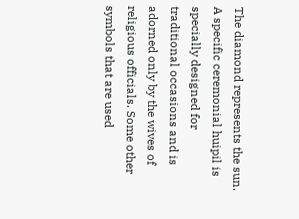The diamond represents the sun. A specific ceremonial huipil is specially designed for traditional occasions and is adorned only by the wives of religious officials. Some other symbols that are used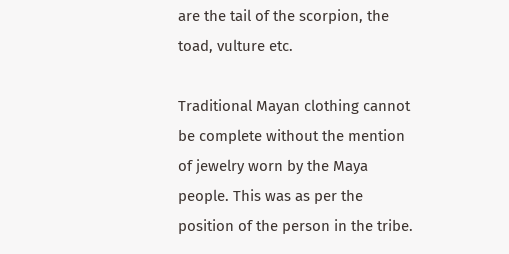are the tail of the scorpion, the toad, vulture etc.

Traditional Mayan clothing cannot be complete without the mention of jewelry worn by the Maya people. This was as per the position of the person in the tribe.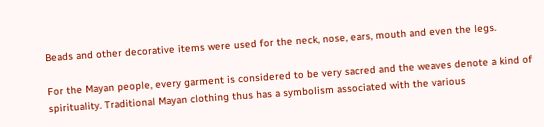Beads and other decorative items were used for the neck, nose, ears, mouth and even the legs.

For the Mayan people, every garment is considered to be very sacred and the weaves denote a kind of spirituality. Traditional Mayan clothing thus has a symbolism associated with the various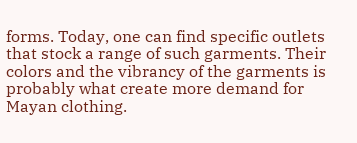forms. Today, one can find specific outlets that stock a range of such garments. Their colors and the vibrancy of the garments is probably what create more demand for Mayan clothing.